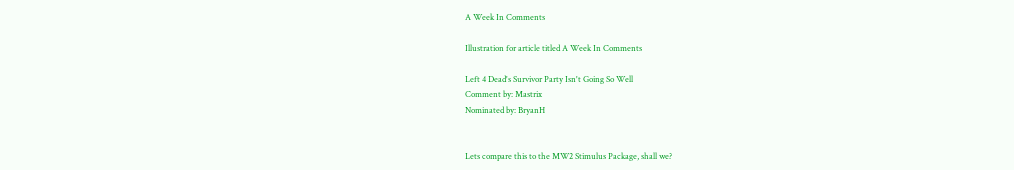A Week In Comments

Illustration for article titled A Week In Comments

Left 4 Dead's Survivor Party Isn't Going So Well
Comment by: Mastrix
Nominated by: BryanH


Lets compare this to the MW2 Stimulus Package, shall we?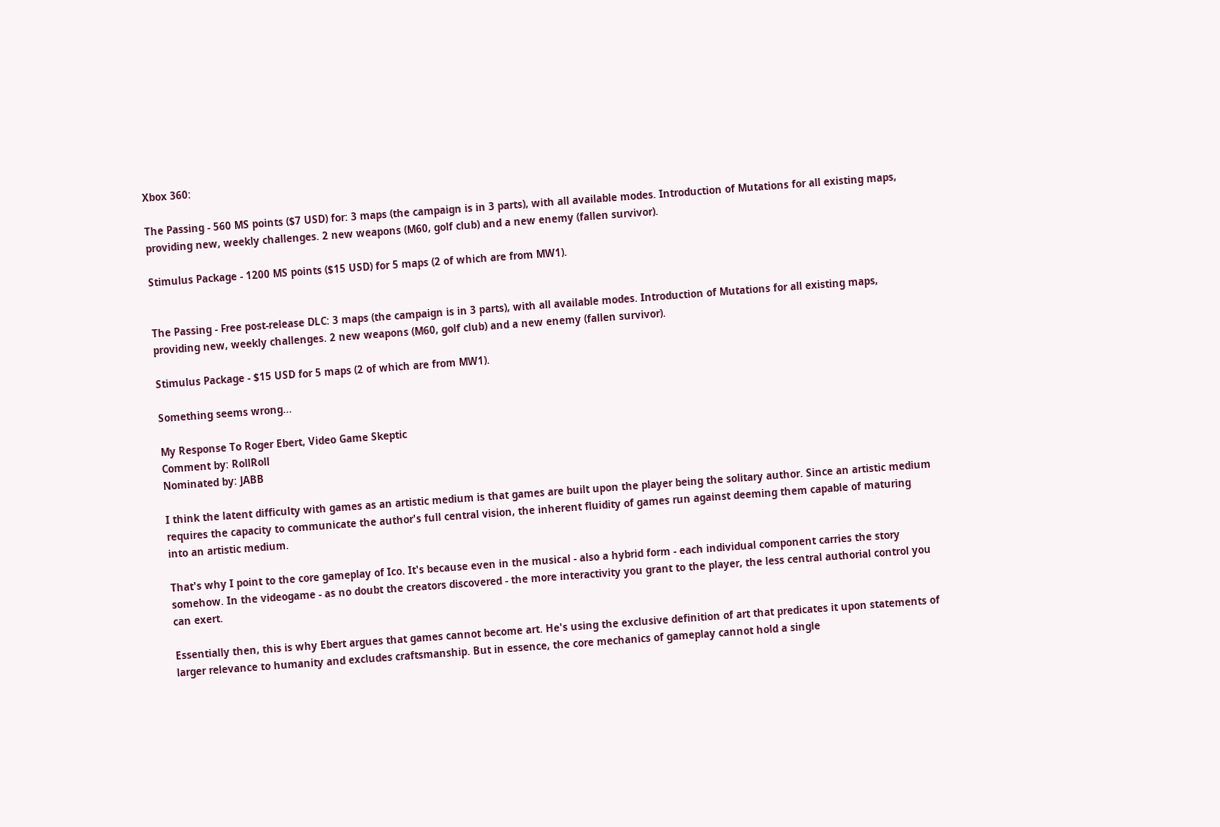Xbox 360:

The Passing - 560 MS points ($7 USD) for: 3 maps (the campaign is in 3 parts), with all available modes. Introduction of Mutations for all existing maps, providing new, weekly challenges. 2 new weapons (M60, golf club) and a new enemy (fallen survivor).

Stimulus Package - 1200 MS points ($15 USD) for 5 maps (2 of which are from MW1).


The Passing - Free post-release DLC: 3 maps (the campaign is in 3 parts), with all available modes. Introduction of Mutations for all existing maps, providing new, weekly challenges. 2 new weapons (M60, golf club) and a new enemy (fallen survivor).

Stimulus Package - $15 USD for 5 maps (2 of which are from MW1).

Something seems wrong...

My Response To Roger Ebert, Video Game Skeptic
Comment by: RollRoll
Nominated by: JABB

I think the latent difficulty with games as an artistic medium is that games are built upon the player being the solitary author. Since an artistic medium requires the capacity to communicate the author's full central vision, the inherent fluidity of games run against deeming them capable of maturing into an artistic medium.

That's why I point to the core gameplay of Ico. It's because even in the musical - also a hybrid form - each individual component carries the story somehow. In the videogame - as no doubt the creators discovered - the more interactivity you grant to the player, the less central authorial control you can exert.

Essentially then, this is why Ebert argues that games cannot become art. He's using the exclusive definition of art that predicates it upon statements of larger relevance to humanity and excludes craftsmanship. But in essence, the core mechanics of gameplay cannot hold a single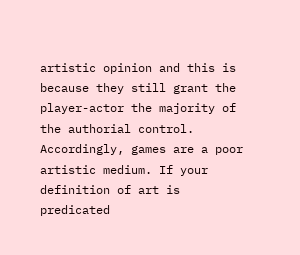artistic opinion and this is because they still grant the player-actor the majority of the authorial control. Accordingly, games are a poor artistic medium. If your definition of art is predicated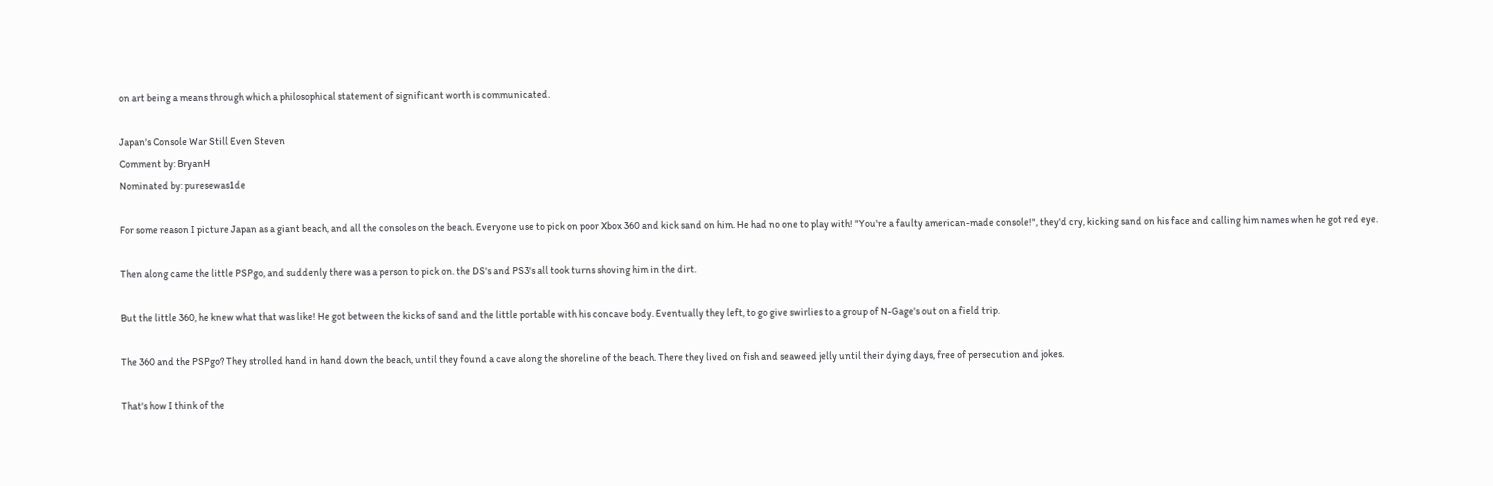on art being a means through which a philosophical statement of significant worth is communicated.

Japan's Console War Still Even Steven
Comment by: BryanH
Nominated by: puresewas1de

For some reason I picture Japan as a giant beach, and all the consoles on the beach. Everyone use to pick on poor Xbox 360 and kick sand on him. He had no one to play with! "You're a faulty american-made console!", they'd cry, kicking sand on his face and calling him names when he got red eye.

Then along came the little PSPgo, and suddenly there was a person to pick on. the DS's and PS3's all took turns shoving him in the dirt.

But the little 360, he knew what that was like! He got between the kicks of sand and the little portable with his concave body. Eventually they left, to go give swirlies to a group of N-Gage's out on a field trip.

The 360 and the PSPgo? They strolled hand in hand down the beach, until they found a cave along the shoreline of the beach. There they lived on fish and seaweed jelly until their dying days, free of persecution and jokes.

That's how I think of the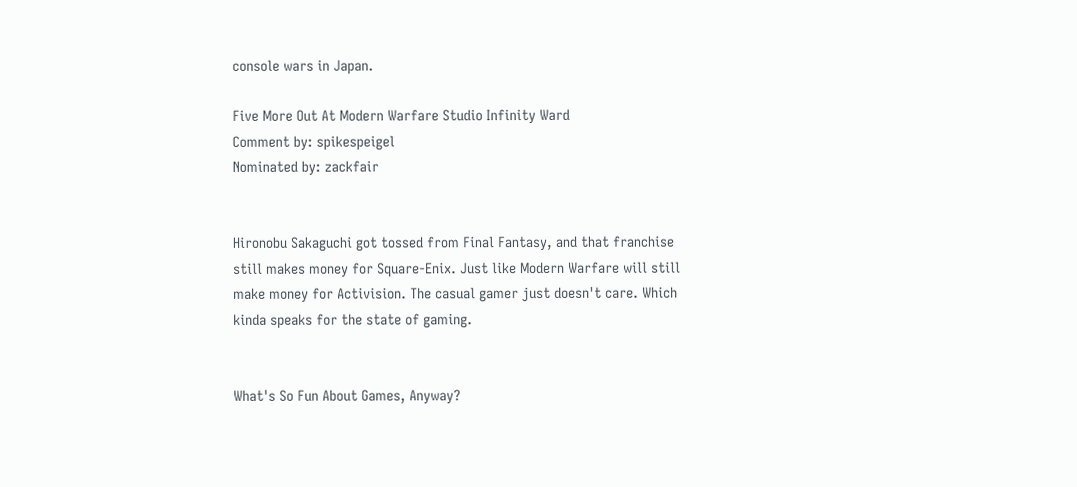console wars in Japan.

Five More Out At Modern Warfare Studio Infinity Ward
Comment by: spikespeigel
Nominated by: zackfair


Hironobu Sakaguchi got tossed from Final Fantasy, and that franchise still makes money for Square-Enix. Just like Modern Warfare will still make money for Activision. The casual gamer just doesn't care. Which kinda speaks for the state of gaming.


What's So Fun About Games, Anyway?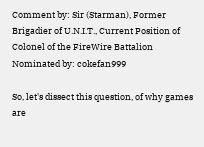Comment by: Sir (Starman), Former Brigadier of U.N.I.T., Current Position of Colonel of the FireWire Battalion
Nominated by: cokefan999

So, let's dissect this question, of why games are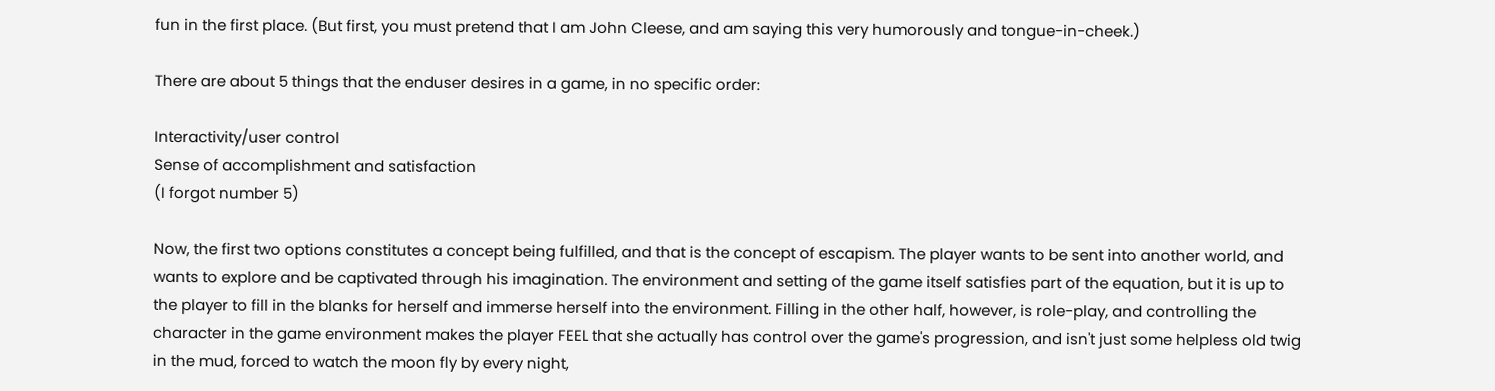fun in the first place. (But first, you must pretend that I am John Cleese, and am saying this very humorously and tongue-in-cheek.)

There are about 5 things that the enduser desires in a game, in no specific order:

Interactivity/user control
Sense of accomplishment and satisfaction
(I forgot number 5)

Now, the first two options constitutes a concept being fulfilled, and that is the concept of escapism. The player wants to be sent into another world, and wants to explore and be captivated through his imagination. The environment and setting of the game itself satisfies part of the equation, but it is up to the player to fill in the blanks for herself and immerse herself into the environment. Filling in the other half, however, is role-play, and controlling the character in the game environment makes the player FEEL that she actually has control over the game's progression, and isn't just some helpless old twig in the mud, forced to watch the moon fly by every night,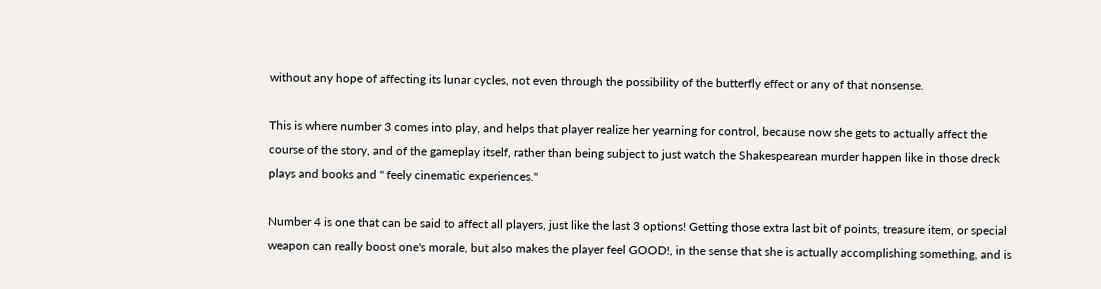without any hope of affecting its lunar cycles, not even through the possibility of the butterfly effect or any of that nonsense.

This is where number 3 comes into play, and helps that player realize her yearning for control, because now she gets to actually affect the course of the story, and of the gameplay itself, rather than being subject to just watch the Shakespearean murder happen like in those dreck plays and books and " feely cinematic experiences."

Number 4 is one that can be said to affect all players, just like the last 3 options! Getting those extra last bit of points, treasure item, or special weapon can really boost one's morale, but also makes the player feel GOOD!, in the sense that she is actually accomplishing something, and is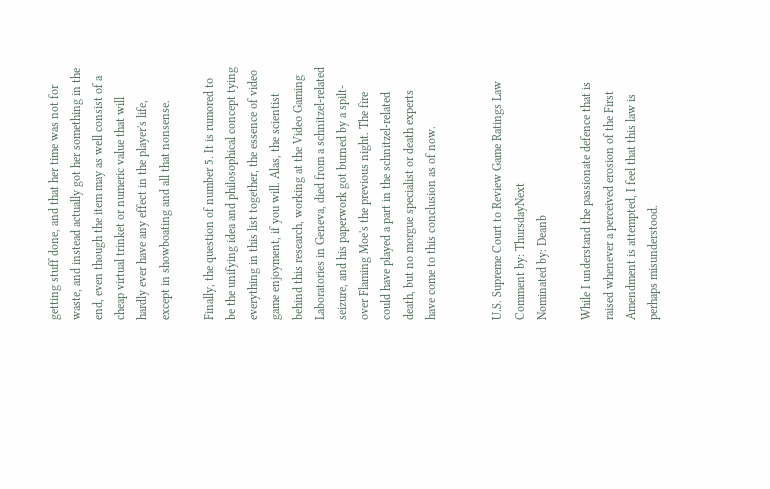getting stuff done, and that her time was not for waste, and instead actually got her something in the end, even though the item may as well consist of a cheap virtual trinket or numeric value that will hardly ever have any effect in the player's life, except in showboating and all that nonsense.

Finally, the question of number 5. It is rumored to be the unifying idea and philosophical concept tying everything in this list together, the essence of video game enjoyment, if you will. Alas, the scientist behind this research, working at the Video Gaming Laboratories in Geneva, died from a schnitzel-related seizure, and his paperwork got burned by a spilt-over Flaming Moe's the previous night. The fire could have played a part in the schnitzel-related death, but no morgue specialist or death experts have come to this conclusion as of now.


U.S. Supreme Court to Review Game Ratings Law
Comment by: ThursdayNext
Nominated by: Deanb

While I understand the passionate defence that is raised whenever a perceived erosion of the First Amendment is attempted, I feel that this law is perhaps misunderstood.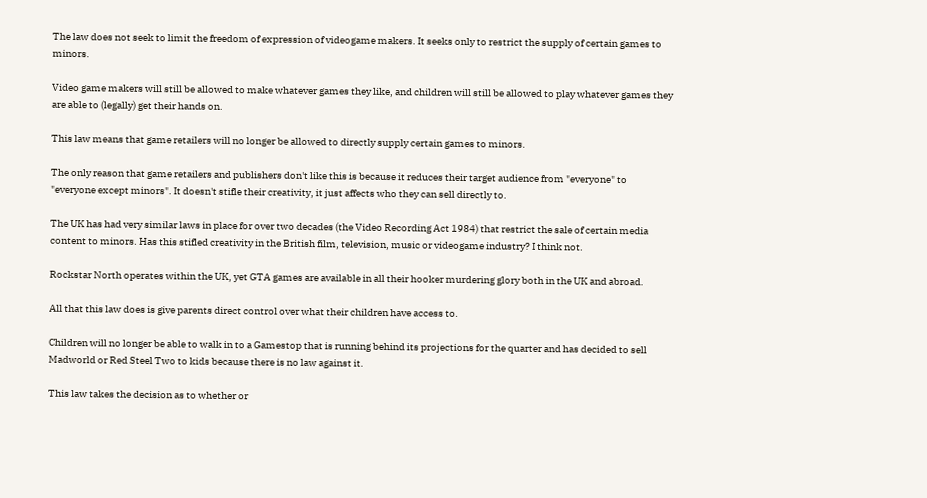The law does not seek to limit the freedom of expression of videogame makers. It seeks only to restrict the supply of certain games to minors.

Video game makers will still be allowed to make whatever games they like, and children will still be allowed to play whatever games they are able to (legally) get their hands on.

This law means that game retailers will no longer be allowed to directly supply certain games to minors.

The only reason that game retailers and publishers don't like this is because it reduces their target audience from "everyone" to "everyone except minors". It doesn't stifle their creativity, it just affects who they can sell directly to.

The UK has had very similar laws in place for over two decades (the Video Recording Act 1984) that restrict the sale of certain media content to minors. Has this stifled creativity in the British film, television, music or videogame industry? I think not.

Rockstar North operates within the UK, yet GTA games are available in all their hooker murdering glory both in the UK and abroad.

All that this law does is give parents direct control over what their children have access to.

Children will no longer be able to walk in to a Gamestop that is running behind its projections for the quarter and has decided to sell Madworld or Red Steel Two to kids because there is no law against it.

This law takes the decision as to whether or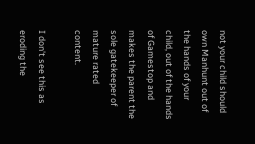not your child should own Manhunt out of the hands of your child, out of the hands of Gamestop and makes the parent the sole gatekeeper of mature rated content.

I don't see this as eroding the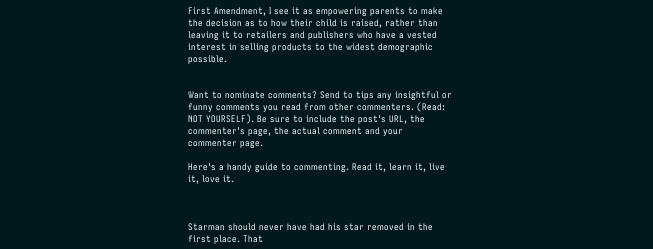First Amendment, I see it as empowering parents to make the decision as to how their child is raised, rather than leaving it to retailers and publishers who have a vested interest in selling products to the widest demographic possible.


Want to nominate comments? Send to tips any insightful or funny comments you read from other commenters. (Read: NOT YOURSELF). Be sure to include the post's URL, the commenter's page, the actual comment and your commenter page.

Here's a handy guide to commenting. Read it, learn it, live it, love it.



Starman should never have had his star removed in the first place. That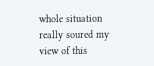whole situation really soured my view of this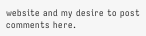website and my desire to post comments here.